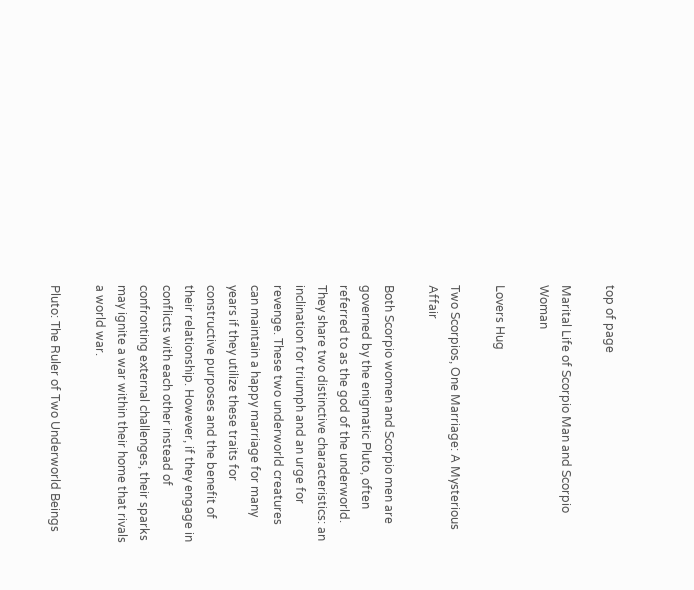top of page

Marital Life of Scorpio Man and Scorpio Woman

Lovers Hug

Two Scorpios, One Marriage: A Mysterious Affair

Both Scorpio women and Scorpio men are governed by the enigmatic Pluto, often referred to as the god of the underworld. They share two distinctive characteristics: an inclination for triumph and an urge for revenge. These two underworld creatures can maintain a happy marriage for many years if they utilize these traits for constructive purposes and the benefit of their relationship. However, if they engage in conflicts with each other instead of confronting external challenges, their sparks may ignite a war within their home that rivals a world war.

Pluto: The Ruler of Two Underworld Beings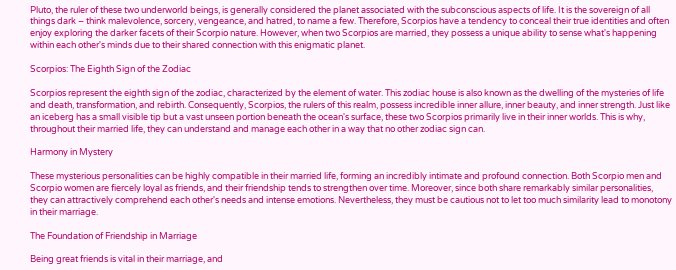Pluto, the ruler of these two underworld beings, is generally considered the planet associated with the subconscious aspects of life. It is the sovereign of all things dark – think malevolence, sorcery, vengeance, and hatred, to name a few. Therefore, Scorpios have a tendency to conceal their true identities and often enjoy exploring the darker facets of their Scorpio nature. However, when two Scorpios are married, they possess a unique ability to sense what's happening within each other's minds due to their shared connection with this enigmatic planet.

Scorpios: The Eighth Sign of the Zodiac

Scorpios represent the eighth sign of the zodiac, characterized by the element of water. This zodiac house is also known as the dwelling of the mysteries of life and death, transformation, and rebirth. Consequently, Scorpios, the rulers of this realm, possess incredible inner allure, inner beauty, and inner strength. Just like an iceberg has a small visible tip but a vast unseen portion beneath the ocean's surface, these two Scorpios primarily live in their inner worlds. This is why, throughout their married life, they can understand and manage each other in a way that no other zodiac sign can.

Harmony in Mystery

These mysterious personalities can be highly compatible in their married life, forming an incredibly intimate and profound connection. Both Scorpio men and Scorpio women are fiercely loyal as friends, and their friendship tends to strengthen over time. Moreover, since both share remarkably similar personalities, they can attractively comprehend each other's needs and intense emotions. Nevertheless, they must be cautious not to let too much similarity lead to monotony in their marriage.

The Foundation of Friendship in Marriage

Being great friends is vital in their marriage, and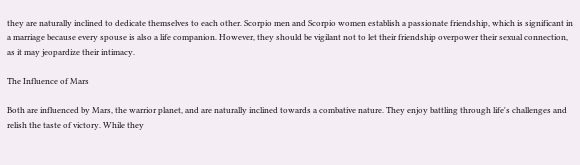they are naturally inclined to dedicate themselves to each other. Scorpio men and Scorpio women establish a passionate friendship, which is significant in a marriage because every spouse is also a life companion. However, they should be vigilant not to let their friendship overpower their sexual connection, as it may jeopardize their intimacy.

The Influence of Mars

Both are influenced by Mars, the warrior planet, and are naturally inclined towards a combative nature. They enjoy battling through life's challenges and relish the taste of victory. While they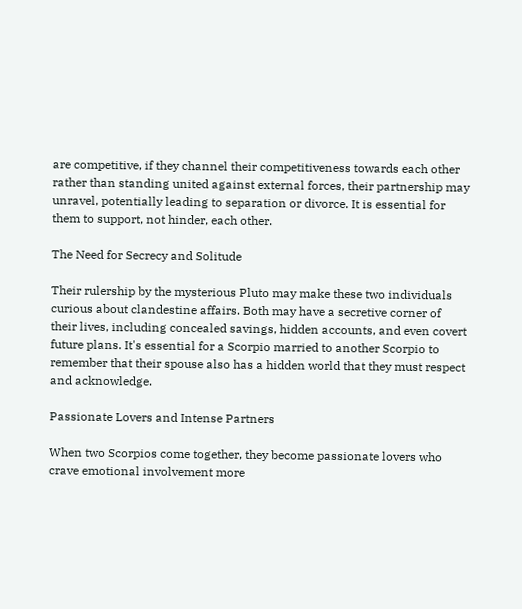are competitive, if they channel their competitiveness towards each other rather than standing united against external forces, their partnership may unravel, potentially leading to separation or divorce. It is essential for them to support, not hinder, each other.

The Need for Secrecy and Solitude

Their rulership by the mysterious Pluto may make these two individuals curious about clandestine affairs. Both may have a secretive corner of their lives, including concealed savings, hidden accounts, and even covert future plans. It's essential for a Scorpio married to another Scorpio to remember that their spouse also has a hidden world that they must respect and acknowledge.

Passionate Lovers and Intense Partners

When two Scorpios come together, they become passionate lovers who crave emotional involvement more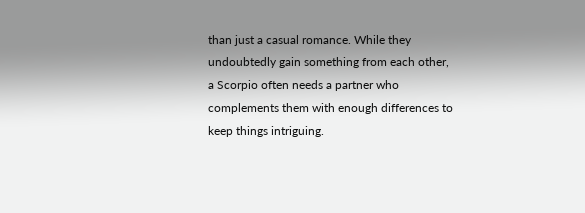than just a casual romance. While they undoubtedly gain something from each other, a Scorpio often needs a partner who complements them with enough differences to keep things intriguing.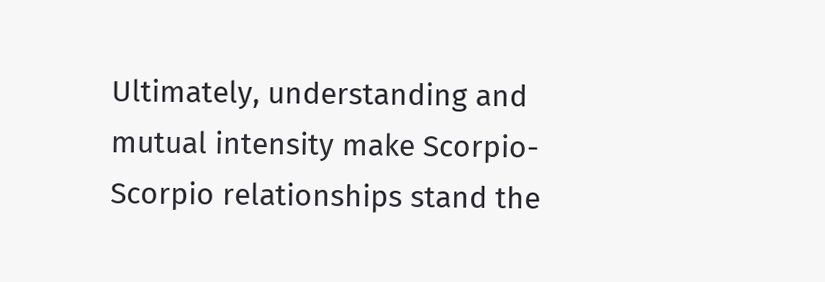Ultimately, understanding and mutual intensity make Scorpio-Scorpio relationships stand the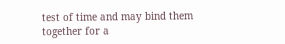test of time and may bind them together for a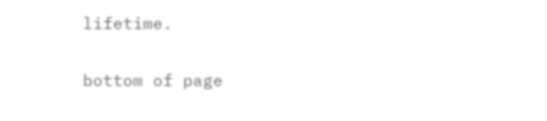lifetime.


bottom of page